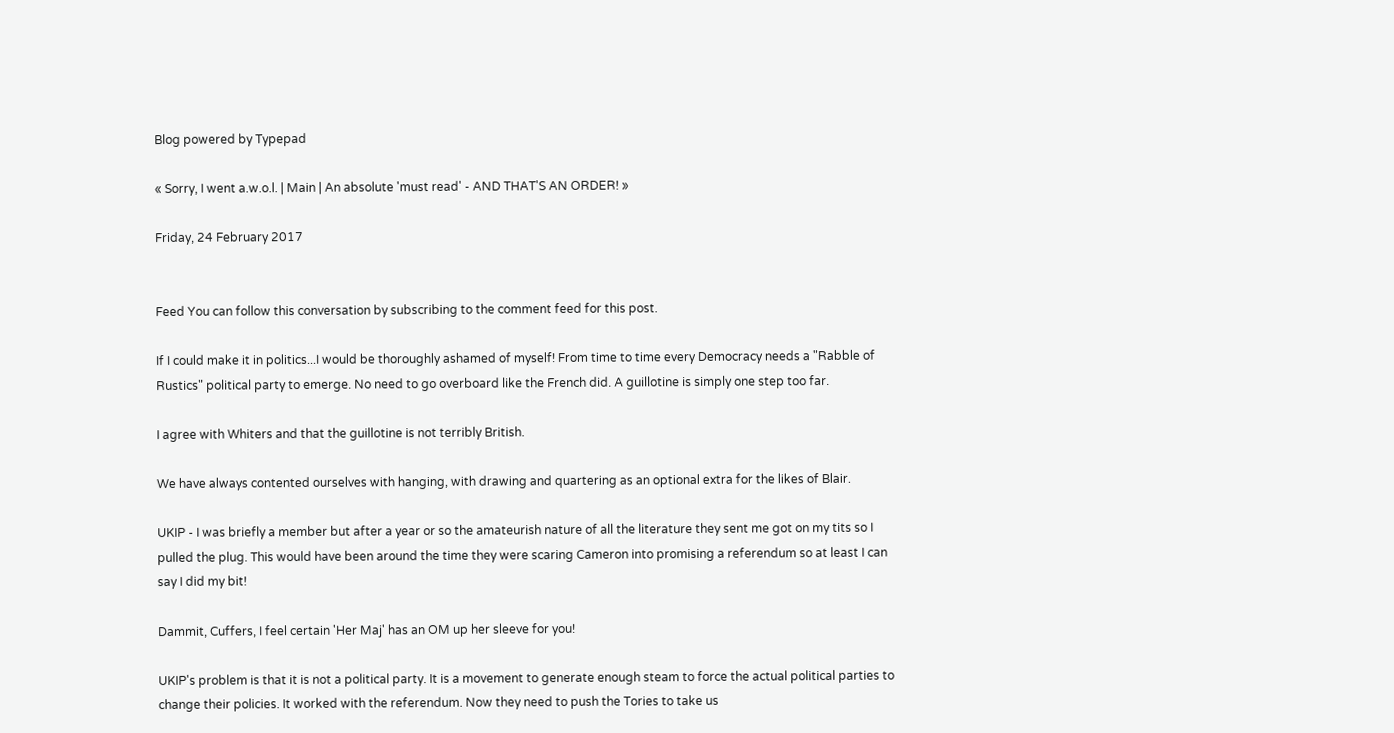Blog powered by Typepad

« Sorry, I went a.w.o.l. | Main | An absolute 'must read' - AND THAT'S AN ORDER! »

Friday, 24 February 2017


Feed You can follow this conversation by subscribing to the comment feed for this post.

If I could make it in politics...I would be thoroughly ashamed of myself! From time to time every Democracy needs a "Rabble of Rustics" political party to emerge. No need to go overboard like the French did. A guillotine is simply one step too far.

I agree with Whiters and that the guillotine is not terribly British.

We have always contented ourselves with hanging, with drawing and quartering as an optional extra for the likes of Blair.

UKIP - I was briefly a member but after a year or so the amateurish nature of all the literature they sent me got on my tits so I pulled the plug. This would have been around the time they were scaring Cameron into promising a referendum so at least I can say I did my bit!

Dammit, Cuffers, I feel certain 'Her Maj' has an OM up her sleeve for you!

UKIP's problem is that it is not a political party. It is a movement to generate enough steam to force the actual political parties to change their policies. It worked with the referendum. Now they need to push the Tories to take us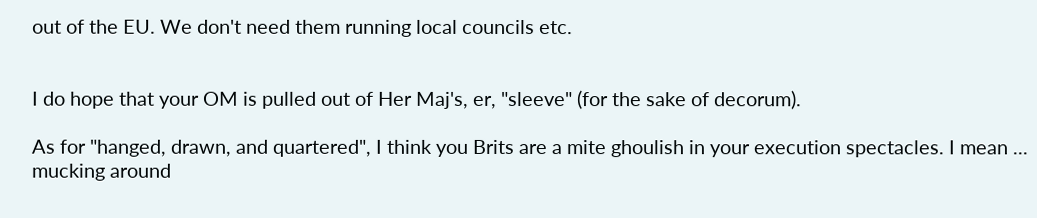out of the EU. We don't need them running local councils etc.


I do hope that your OM is pulled out of Her Maj's, er, "sleeve" (for the sake of decorum).

As for "hanged, drawn, and quartered", I think you Brits are a mite ghoulish in your execution spectacles. I mean ... mucking around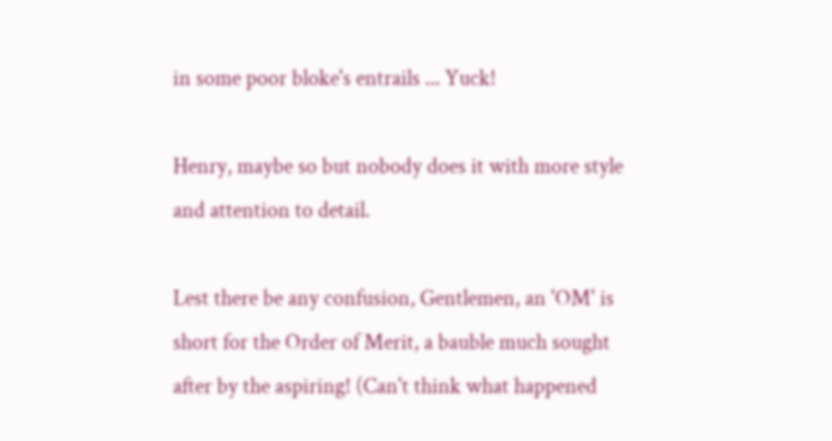in some poor bloke's entrails ... Yuck!

Henry, maybe so but nobody does it with more style and attention to detail.

Lest there be any confusion, Gentlemen, an 'OM' is short for the Order of Merit, a bauble much sought after by the aspiring! (Can't think what happened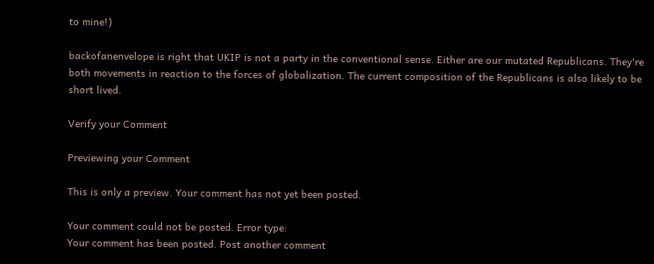to mine!)

backofanenvelope is right that UKIP is not a party in the conventional sense. Either are our mutated Republicans. They're both movements in reaction to the forces of globalization. The current composition of the Republicans is also likely to be short lived.

Verify your Comment

Previewing your Comment

This is only a preview. Your comment has not yet been posted.

Your comment could not be posted. Error type:
Your comment has been posted. Post another comment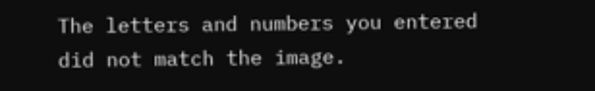The letters and numbers you entered did not match the image.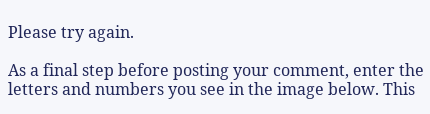Please try again.

As a final step before posting your comment, enter the letters and numbers you see in the image below. This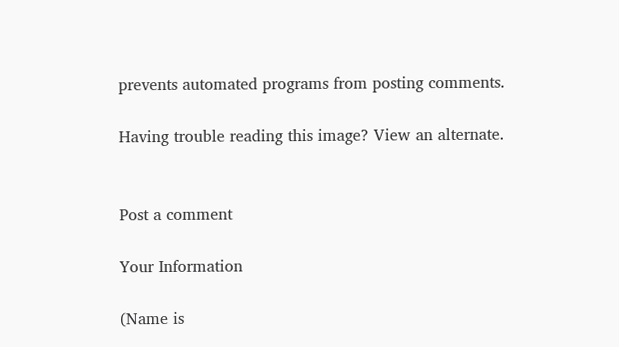prevents automated programs from posting comments.

Having trouble reading this image? View an alternate.


Post a comment

Your Information

(Name is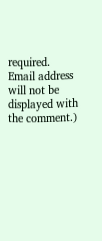required. Email address will not be displayed with the comment.)